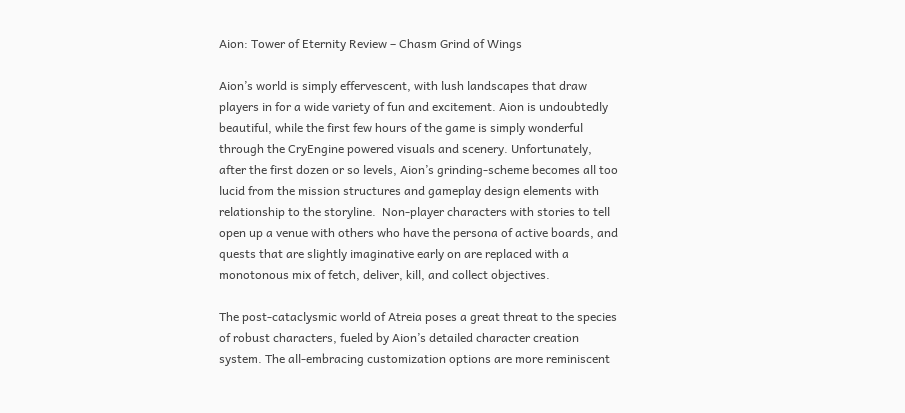Aion: Tower of Eternity Review – Chasm Grind of Wings

Aion’s world is simply effervescent, with lush landscapes that draw players in for a wide variety of fun and excitement. Aion is undoubtedly beautiful, while the first few hours of the game is simply wonderful through the CryEngine powered visuals and scenery. Unfortunately, after the first dozen or so levels, Aion’s grinding-scheme becomes all too lucid from the mission structures and gameplay design elements with relationship to the storyline.  Non-player characters with stories to tell open up a venue with others who have the persona of active boards, and quests that are slightly imaginative early on are replaced with a monotonous mix of fetch, deliver, kill, and collect objectives.

The post-cataclysmic world of Atreia poses a great threat to the species of robust characters, fueled by Aion’s detailed character creation system. The all-embracing customization options are more reminiscent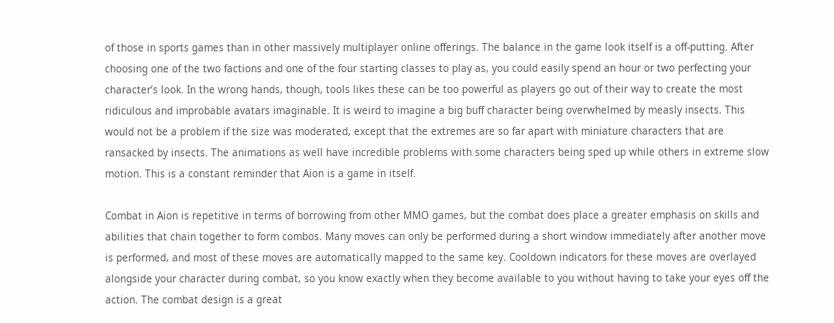of those in sports games than in other massively multiplayer online offerings. The balance in the game look itself is a off-putting. After choosing one of the two factions and one of the four starting classes to play as, you could easily spend an hour or two perfecting your character’s look. In the wrong hands, though, tools likes these can be too powerful as players go out of their way to create the most ridiculous and improbable avatars imaginable. It is weird to imagine a big buff character being overwhelmed by measly insects. This would not be a problem if the size was moderated, except that the extremes are so far apart with miniature characters that are ransacked by insects. The animations as well have incredible problems with some characters being sped up while others in extreme slow motion. This is a constant reminder that Aion is a game in itself.

Combat in Aion is repetitive in terms of borrowing from other MMO games, but the combat does place a greater emphasis on skills and abilities that chain together to form combos. Many moves can only be performed during a short window immediately after another move is performed, and most of these moves are automatically mapped to the same key. Cooldown indicators for these moves are overlayed alongside your character during combat, so you know exactly when they become available to you without having to take your eyes off the action. The combat design is a great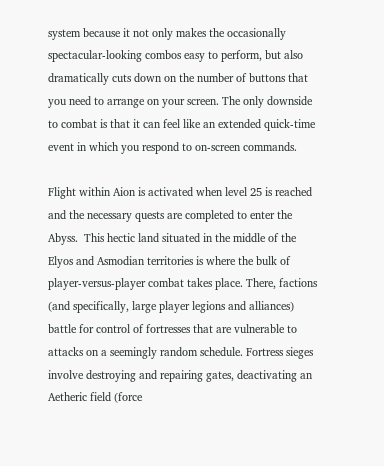system because it not only makes the occasionally spectacular-looking combos easy to perform, but also dramatically cuts down on the number of buttons that you need to arrange on your screen. The only downside to combat is that it can feel like an extended quick-time event in which you respond to on-screen commands.

Flight within Aion is activated when level 25 is reached and the necessary quests are completed to enter the Abyss.  This hectic land situated in the middle of the Elyos and Asmodian territories is where the bulk of player-versus-player combat takes place. There, factions (and specifically, large player legions and alliances) battle for control of fortresses that are vulnerable to attacks on a seemingly random schedule. Fortress sieges involve destroying and repairing gates, deactivating an Aetheric field (force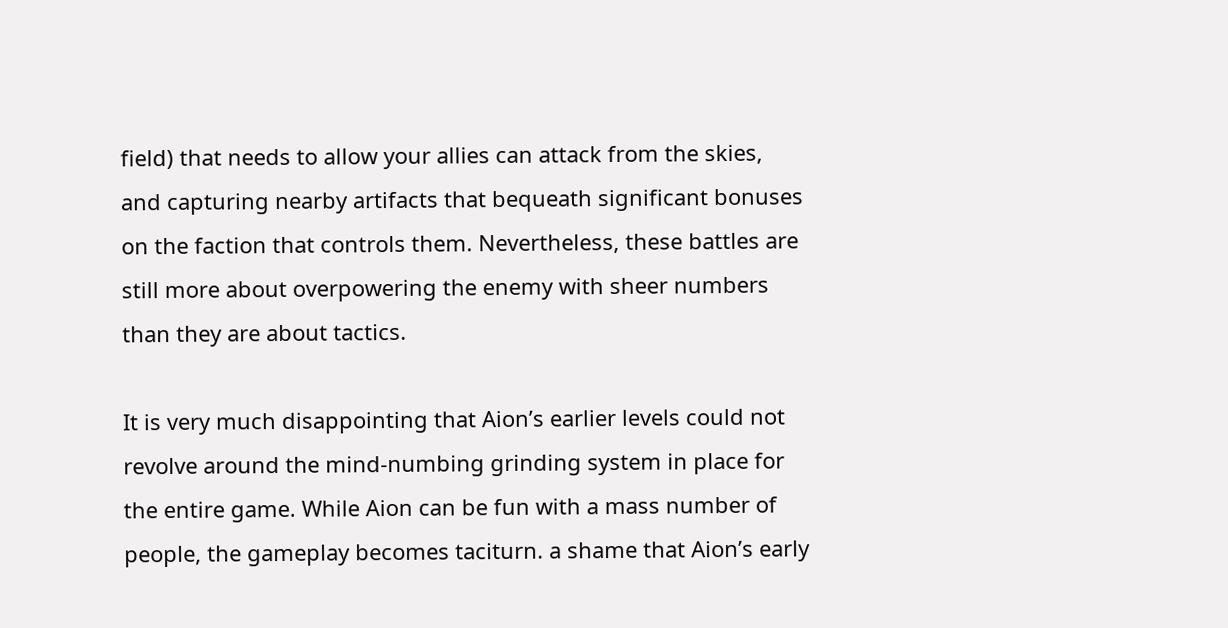field) that needs to allow your allies can attack from the skies, and capturing nearby artifacts that bequeath significant bonuses on the faction that controls them. Nevertheless, these battles are still more about overpowering the enemy with sheer numbers than they are about tactics.

It is very much disappointing that Aion’s earlier levels could not revolve around the mind-numbing grinding system in place for the entire game. While Aion can be fun with a mass number of people, the gameplay becomes taciturn. a shame that Aion’s early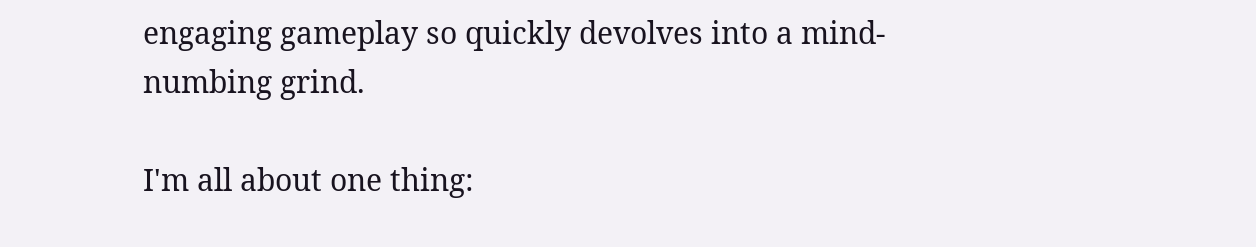engaging gameplay so quickly devolves into a mind-numbing grind.

I'm all about one thing: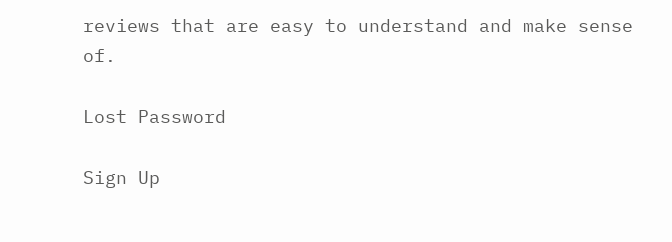reviews that are easy to understand and make sense of.

Lost Password

Sign Up